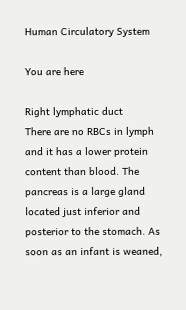Human Circulatory System

You are here

Right lymphatic duct
There are no RBCs in lymph and it has a lower protein content than blood. The pancreas is a large gland located just inferior and posterior to the stomach. As soon as an infant is weaned,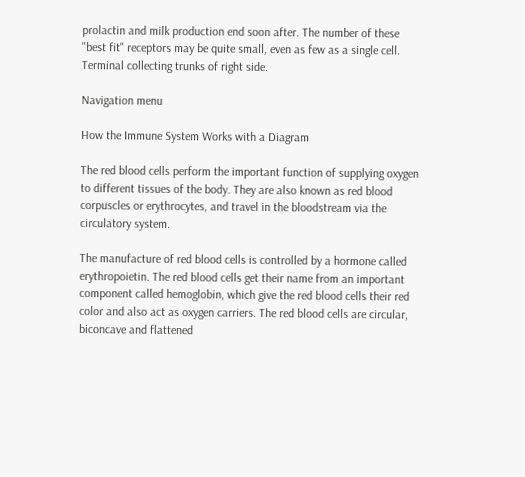prolactin and milk production end soon after. The number of these "best fit" receptors may be quite small, even as few as a single cell. Terminal collecting trunks of right side.

Navigation menu

How the Immune System Works with a Diagram

The red blood cells perform the important function of supplying oxygen to different tissues of the body. They are also known as red blood corpuscles or erythrocytes, and travel in the bloodstream via the circulatory system.

The manufacture of red blood cells is controlled by a hormone called erythropoietin. The red blood cells get their name from an important component called hemoglobin, which give the red blood cells their red color and also act as oxygen carriers. The red blood cells are circular, biconcave and flattened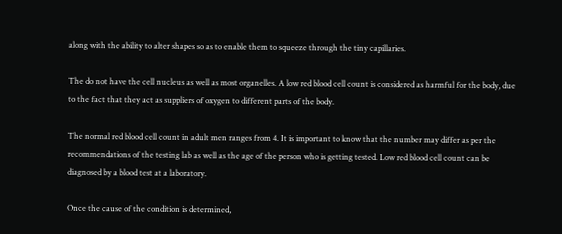along with the ability to alter shapes so as to enable them to squeeze through the tiny capillaries.

The do not have the cell nucleus as well as most organelles. A low red blood cell count is considered as harmful for the body, due to the fact that they act as suppliers of oxygen to different parts of the body.

The normal red blood cell count in adult men ranges from 4. It is important to know that the number may differ as per the recommendations of the testing lab as well as the age of the person who is getting tested. Low red blood cell count can be diagnosed by a blood test at a laboratory.

Once the cause of the condition is determined,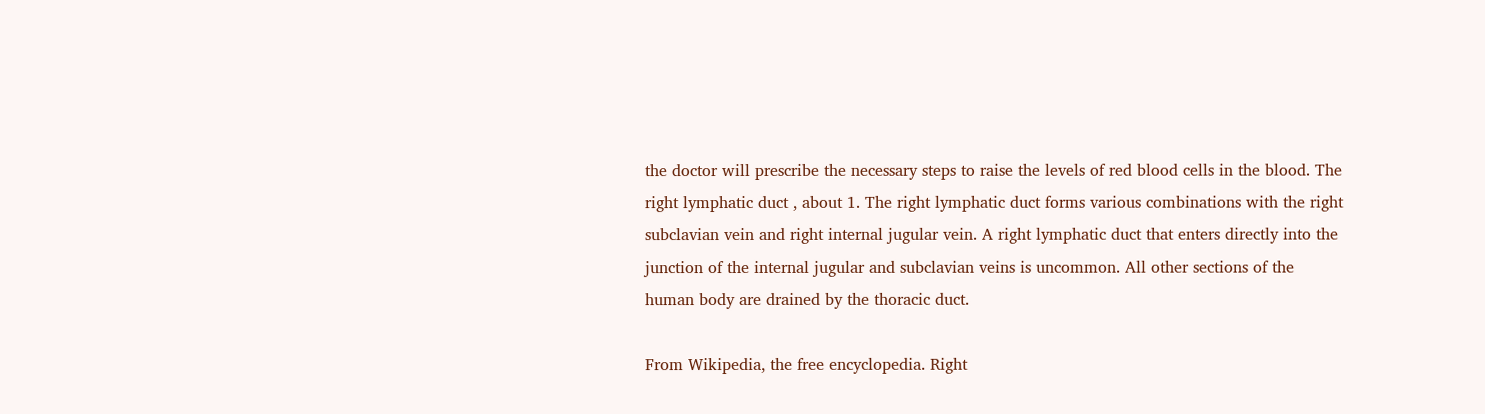the doctor will prescribe the necessary steps to raise the levels of red blood cells in the blood. The right lymphatic duct , about 1. The right lymphatic duct forms various combinations with the right subclavian vein and right internal jugular vein. A right lymphatic duct that enters directly into the junction of the internal jugular and subclavian veins is uncommon. All other sections of the human body are drained by the thoracic duct.

From Wikipedia, the free encyclopedia. Right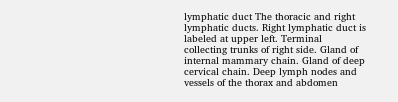lymphatic duct The thoracic and right lymphatic ducts. Right lymphatic duct is labeled at upper left. Terminal collecting trunks of right side. Gland of internal mammary chain. Gland of deep cervical chain. Deep lymph nodes and vessels of the thorax and abdomen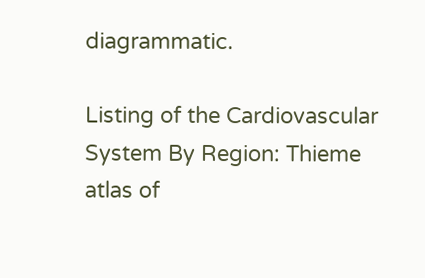diagrammatic.

Listing of the Cardiovascular System By Region: Thieme atlas of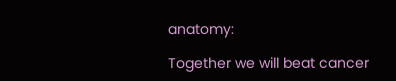anatomy:

Together we will beat cancer